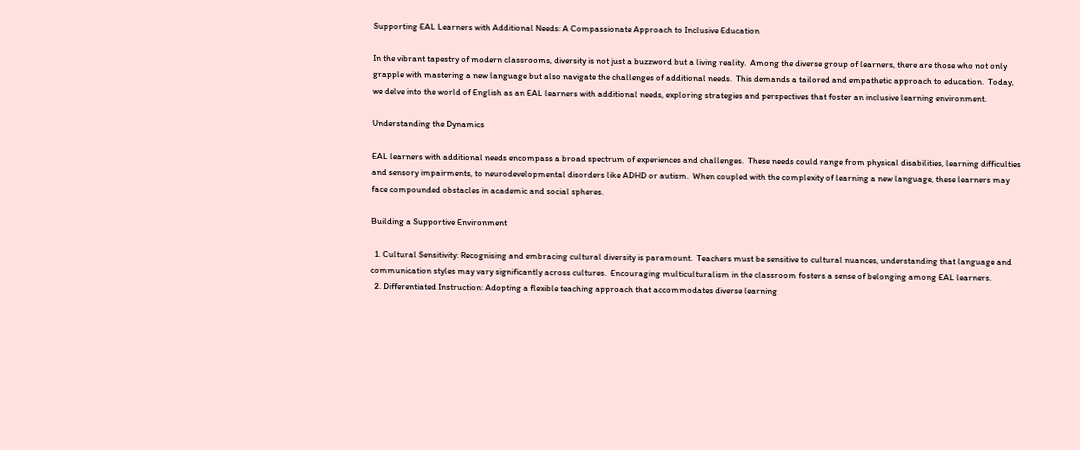Supporting EAL Learners with Additional Needs: A Compassionate Approach to Inclusive Education

In the vibrant tapestry of modern classrooms, diversity is not just a buzzword but a living reality.  Among the diverse group of learners, there are those who not only grapple with mastering a new language but also navigate the challenges of additional needs.  This demands a tailored and empathetic approach to education.  Today, we delve into the world of English as an EAL learners with additional needs, exploring strategies and perspectives that foster an inclusive learning environment.

Understanding the Dynamics

EAL learners with additional needs encompass a broad spectrum of experiences and challenges.  These needs could range from physical disabilities, learning difficulties and sensory impairments, to neurodevelopmental disorders like ADHD or autism.  When coupled with the complexity of learning a new language, these learners may face compounded obstacles in academic and social spheres.

Building a Supportive Environment

  1. Cultural Sensitivity: Recognising and embracing cultural diversity is paramount.  Teachers must be sensitive to cultural nuances, understanding that language and communication styles may vary significantly across cultures.  Encouraging multiculturalism in the classroom fosters a sense of belonging among EAL learners.
  2. Differentiated Instruction: Adopting a flexible teaching approach that accommodates diverse learning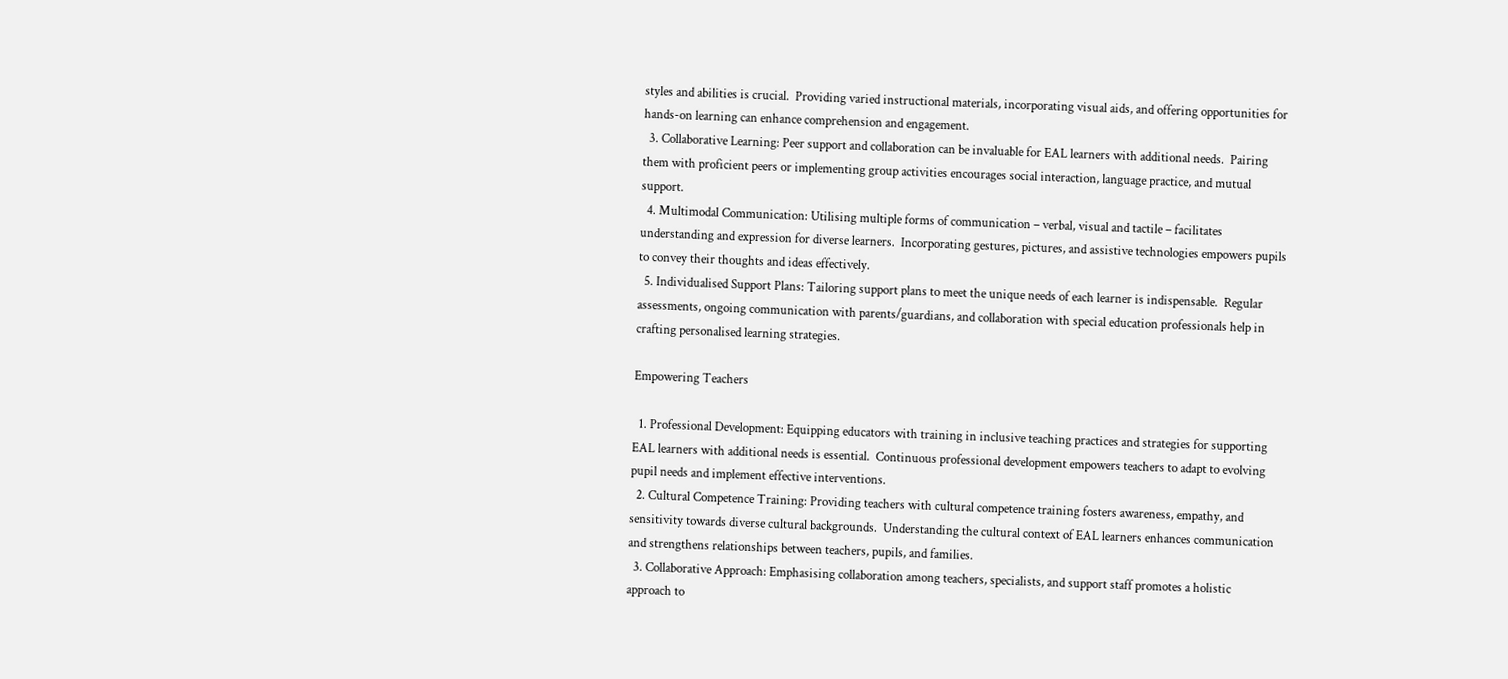styles and abilities is crucial.  Providing varied instructional materials, incorporating visual aids, and offering opportunities for hands-on learning can enhance comprehension and engagement.
  3. Collaborative Learning: Peer support and collaboration can be invaluable for EAL learners with additional needs.  Pairing them with proficient peers or implementing group activities encourages social interaction, language practice, and mutual support.
  4. Multimodal Communication: Utilising multiple forms of communication – verbal, visual and tactile – facilitates understanding and expression for diverse learners.  Incorporating gestures, pictures, and assistive technologies empowers pupils to convey their thoughts and ideas effectively.
  5. Individualised Support Plans: Tailoring support plans to meet the unique needs of each learner is indispensable.  Regular assessments, ongoing communication with parents/guardians, and collaboration with special education professionals help in crafting personalised learning strategies.

Empowering Teachers

  1. Professional Development: Equipping educators with training in inclusive teaching practices and strategies for supporting EAL learners with additional needs is essential.  Continuous professional development empowers teachers to adapt to evolving pupil needs and implement effective interventions.
  2. Cultural Competence Training: Providing teachers with cultural competence training fosters awareness, empathy, and sensitivity towards diverse cultural backgrounds.  Understanding the cultural context of EAL learners enhances communication and strengthens relationships between teachers, pupils, and families.
  3. Collaborative Approach: Emphasising collaboration among teachers, specialists, and support staff promotes a holistic approach to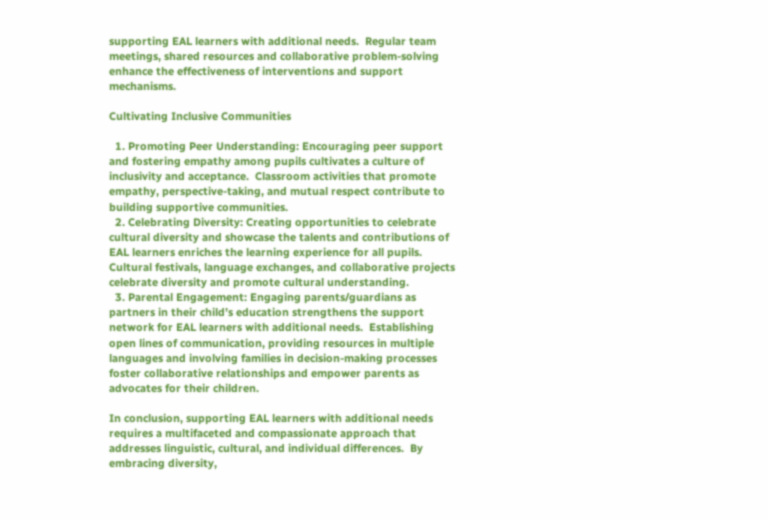supporting EAL learners with additional needs.  Regular team meetings, shared resources and collaborative problem-solving enhance the effectiveness of interventions and support mechanisms.

Cultivating Inclusive Communities

  1. Promoting Peer Understanding: Encouraging peer support and fostering empathy among pupils cultivates a culture of inclusivity and acceptance.  Classroom activities that promote empathy, perspective-taking, and mutual respect contribute to building supportive communities.
  2. Celebrating Diversity: Creating opportunities to celebrate cultural diversity and showcase the talents and contributions of EAL learners enriches the learning experience for all pupils.  Cultural festivals, language exchanges, and collaborative projects celebrate diversity and promote cultural understanding.
  3. Parental Engagement: Engaging parents/guardians as partners in their child’s education strengthens the support network for EAL learners with additional needs.  Establishing open lines of communication, providing resources in multiple languages and involving families in decision-making processes foster collaborative relationships and empower parents as advocates for their children.

In conclusion, supporting EAL learners with additional needs requires a multifaceted and compassionate approach that addresses linguistic, cultural, and individual differences.  By embracing diversity,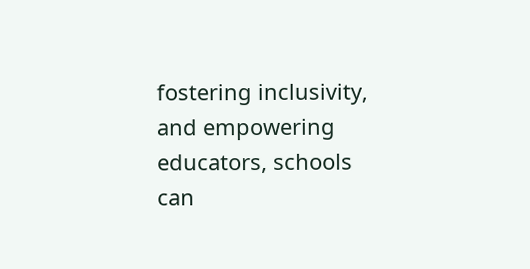fostering inclusivity, and empowering educators, schools can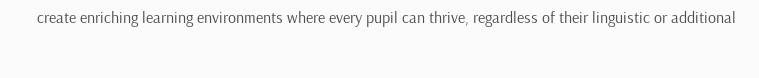create enriching learning environments where every pupil can thrive, regardless of their linguistic or additional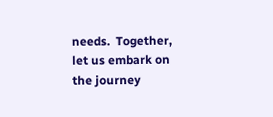needs.  Together, let us embark on the journey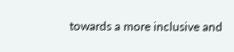towards a more inclusive and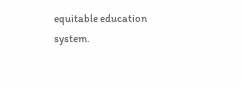equitable education system.